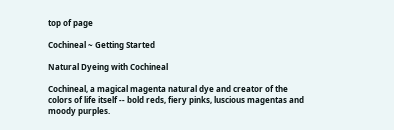top of page

Cochineal ~ Getting Started

Natural Dyeing with Cochineal

Cochineal, a magical magenta natural dye and creator of the colors of life itself -- bold reds, fiery pinks, luscious magentas and moody purples.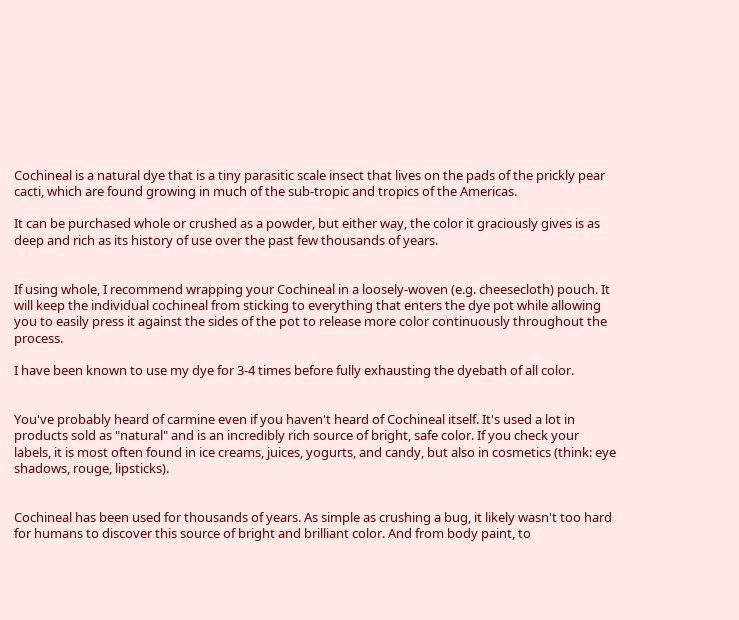Cochineal is a natural dye that is a tiny parasitic scale insect that lives on the pads of the prickly pear cacti, which are found growing in much of the sub-tropic and tropics of the Americas.

It can be purchased whole or crushed as a powder, but either way, the color it graciously gives is as deep and rich as its history of use over the past few thousands of years.


If using whole, I recommend wrapping your Cochineal in a loosely-woven (e.g. cheesecloth) pouch. It will keep the individual cochineal from sticking to everything that enters the dye pot while allowing you to easily press it against the sides of the pot to release more color continuously throughout the process.

I have been known to use my dye for 3-4 times before fully exhausting the dyebath of all color.


You've probably heard of carmine even if you haven't heard of Cochineal itself. It's used a lot in products sold as "natural" and is an incredibly rich source of bright, safe color. If you check your labels, it is most often found in ice creams, juices, yogurts, and candy, but also in cosmetics (think: eye shadows, rouge, lipsticks).


Cochineal has been used for thousands of years. As simple as crushing a bug, it likely wasn't too hard for humans to discover this source of bright and brilliant color. And from body paint, to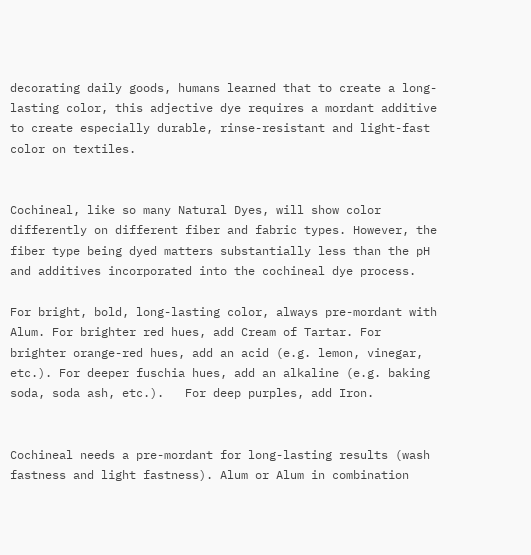decorating daily goods, humans learned that to create a long-lasting color, this adjective dye requires a mordant additive to create especially durable, rinse-resistant and light-fast color on textiles.


Cochineal, like so many Natural Dyes, will show color differently on different fiber and fabric types. However, the fiber type being dyed matters substantially less than the pH and additives incorporated into the cochineal dye process.

For bright, bold, long-lasting color, always pre-mordant with Alum. For brighter red hues, add Cream of Tartar. For brighter orange-red hues, add an acid (e.g. lemon, vinegar, etc.). For deeper fuschia hues, add an alkaline (e.g. baking soda, soda ash, etc.).   For deep purples, add Iron.


Cochineal needs a pre-mordant for long-lasting results (wash fastness and light fastness). Alum or Alum in combination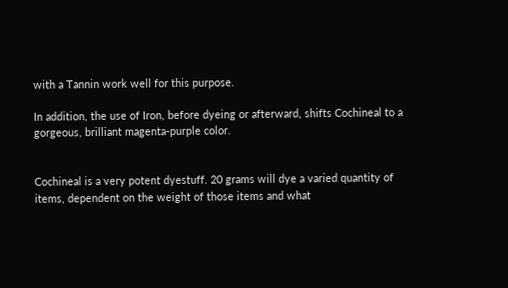with a Tannin work well for this purpose.

In addition, the use of Iron, before dyeing or afterward, shifts Cochineal to a gorgeous, brilliant magenta-purple color.


Cochineal is a very potent dyestuff. 20 grams will dye a varied quantity of items, dependent on the weight of those items and what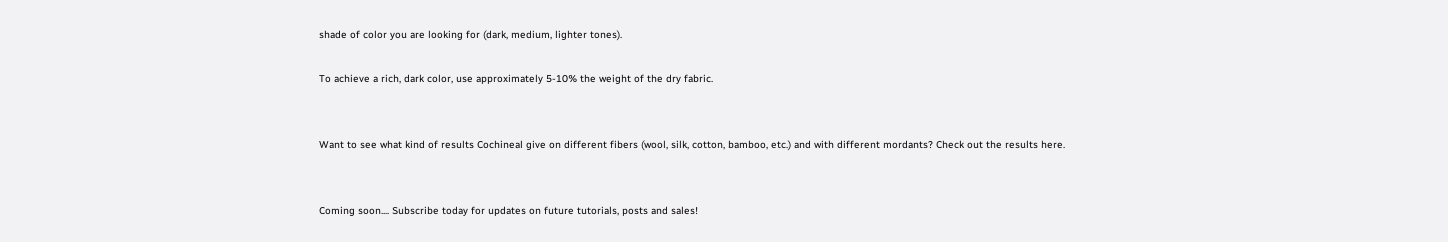shade of color you are looking for (dark, medium, lighter tones).

To achieve a rich, dark color, use approximately 5-10% the weight of the dry fabric.


Want to see what kind of results Cochineal give on different fibers (wool, silk, cotton, bamboo, etc.) and with different mordants? Check out the results here.


Coming soon.... Subscribe today for updates on future tutorials, posts and sales!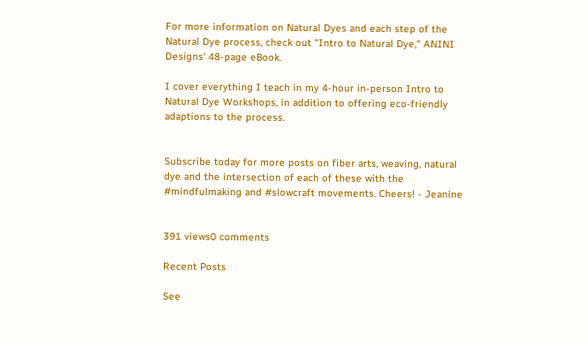For more information on Natural Dyes and each step of the Natural Dye process, check out "Intro to Natural Dye," ANINI Designs' 48-page eBook.

I cover everything I teach in my 4-hour in-person Intro to Natural Dye Workshops, in addition to offering eco-friendly adaptions to the process.


Subscribe today for more posts on fiber arts, weaving, natural dye and the intersection of each of these with the #mindfulmaking and #slowcraft movements. Cheers! - Jeanine


391 views0 comments

Recent Posts

See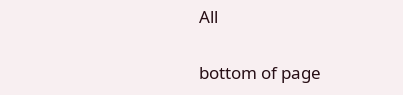All


bottom of page